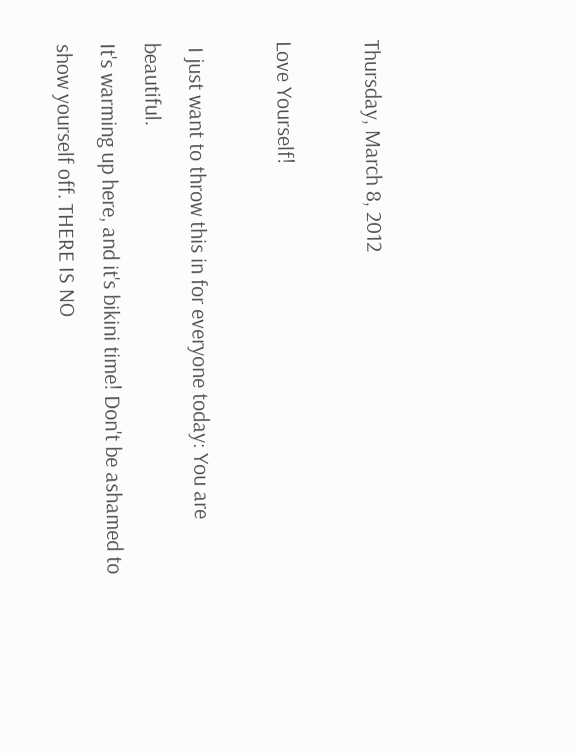Thursday, March 8, 2012

Love Yourself!

 I just want to throw this in for everyone today: You are beautiful.
It's warming up here, and it's bikini time! Don't be ashamed to show yourself off. THERE IS NO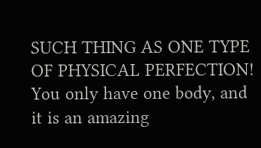SUCH THING AS ONE TYPE OF PHYSICAL PERFECTION! You only have one body, and it is an amazing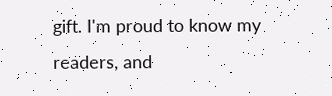gift. I'm proud to know my readers, and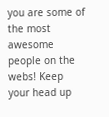you are some of the most awesome people on the webs! Keep your head up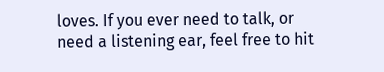loves. If you ever need to talk, or need a listening ear, feel free to hit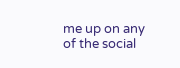me up on any of the social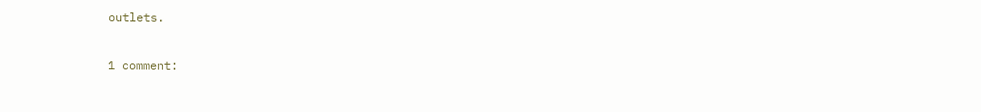outlets.

1 comment: